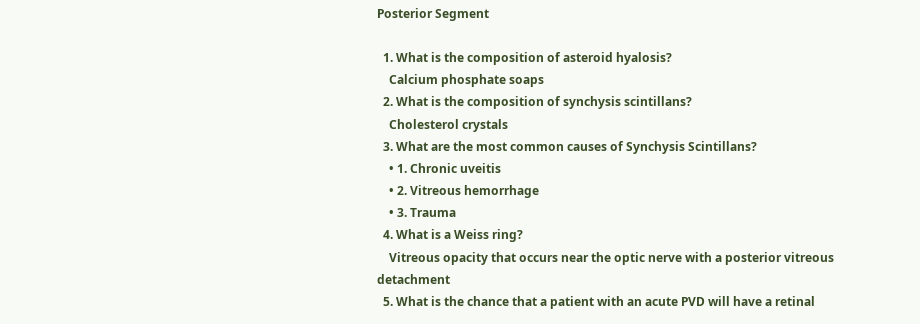Posterior Segment

  1. What is the composition of asteroid hyalosis?
    Calcium phosphate soaps
  2. What is the composition of synchysis scintillans?
    Cholesterol crystals
  3. What are the most common causes of Synchysis Scintillans?
    • 1. Chronic uveitis
    • 2. Vitreous hemorrhage
    • 3. Trauma
  4. What is a Weiss ring?
    Vitreous opacity that occurs near the optic nerve with a posterior vitreous detachment
  5. What is the chance that a patient with an acute PVD will have a retinal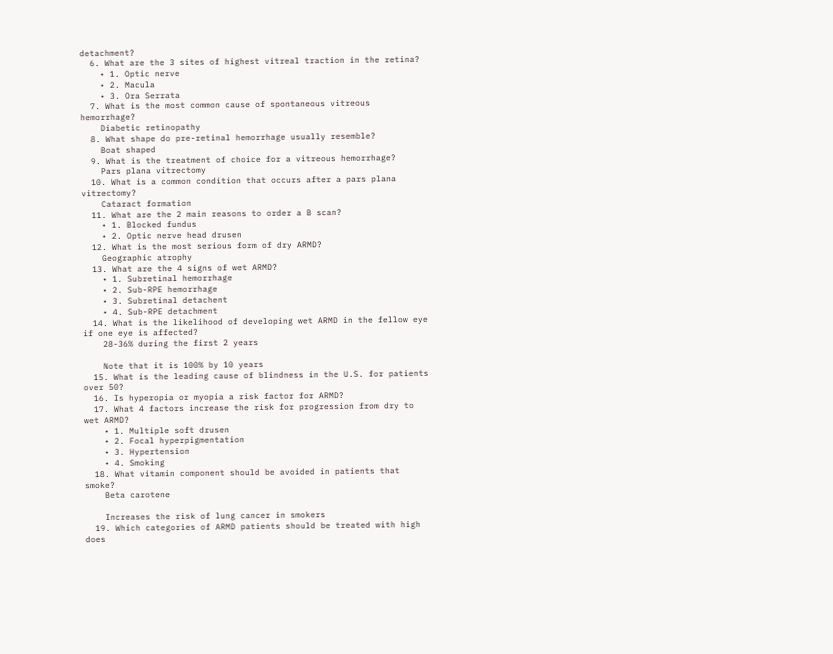detachment?
  6. What are the 3 sites of highest vitreal traction in the retina?
    • 1. Optic nerve
    • 2. Macula
    • 3. Ora Serrata
  7. What is the most common cause of spontaneous vitreous hemorrhage?
    Diabetic retinopathy
  8. What shape do pre-retinal hemorrhage usually resemble?
    Boat shaped
  9. What is the treatment of choice for a vitreous hemorrhage?
    Pars plana vitrectomy
  10. What is a common condition that occurs after a pars plana vitrectomy?
    Cataract formation
  11. What are the 2 main reasons to order a B scan?
    • 1. Blocked fundus
    • 2. Optic nerve head drusen
  12. What is the most serious form of dry ARMD?
    Geographic atrophy
  13. What are the 4 signs of wet ARMD?
    • 1. Subretinal hemorrhage
    • 2. Sub-RPE hemorrhage
    • 3. Subretinal detachent
    • 4. Sub-RPE detachment
  14. What is the likelihood of developing wet ARMD in the fellow eye if one eye is affected?
    28-36% during the first 2 years

    Note that it is 100% by 10 years
  15. What is the leading cause of blindness in the U.S. for patients over 50?
  16. Is hyperopia or myopia a risk factor for ARMD?
  17. What 4 factors increase the risk for progression from dry to wet ARMD?
    • 1. Multiple soft drusen
    • 2. Focal hyperpigmentation
    • 3. Hypertension
    • 4. Smoking
  18. What vitamin component should be avoided in patients that smoke?
    Beta carotene

    Increases the risk of lung cancer in smokers
  19. Which categories of ARMD patients should be treated with high does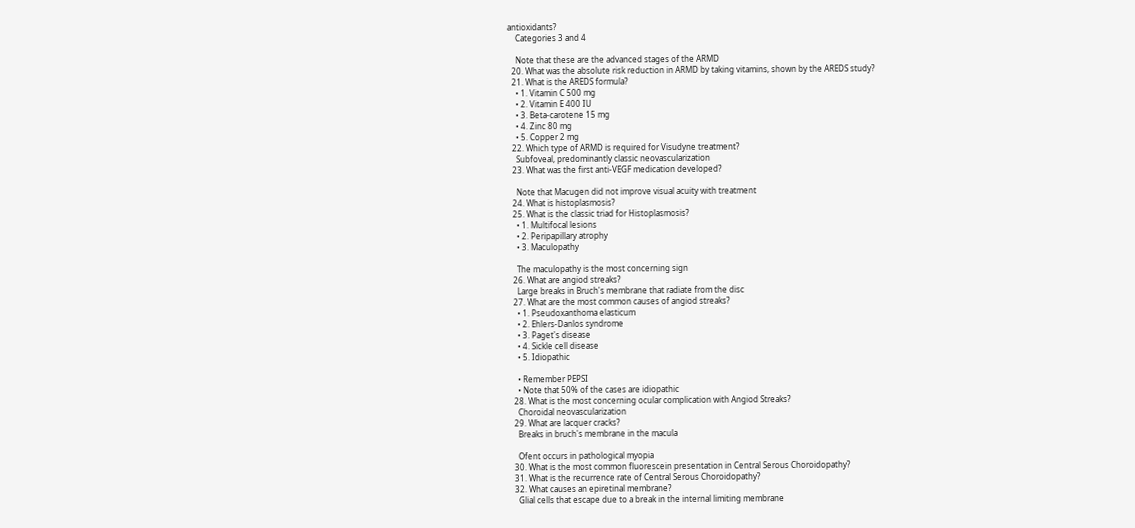antioxidants?
    Categories 3 and 4

    Note that these are the advanced stages of the ARMD
  20. What was the absolute risk reduction in ARMD by taking vitamins, shown by the AREDS study?
  21. What is the AREDS formula?
    • 1. Vitamin C 500 mg
    • 2. Vitamin E 400 IU
    • 3. Beta-carotene 15 mg
    • 4. Zinc 80 mg
    • 5. Copper 2 mg
  22. Which type of ARMD is required for Visudyne treatment?
    Subfoveal, predominantly classic neovascularization
  23. What was the first anti-VEGF medication developed?

    Note that Macugen did not improve visual acuity with treatment
  24. What is histoplasmosis?
  25. What is the classic triad for Histoplasmosis?
    • 1. Multifocal lesions
    • 2. Peripapillary atrophy
    • 3. Maculopathy

    The maculopathy is the most concerning sign
  26. What are angiod streaks?
    Large breaks in Bruch's membrane that radiate from the disc
  27. What are the most common causes of angiod streaks?
    • 1. Pseudoxanthoma elasticum
    • 2. Ehlers-Danlos syndrome
    • 3. Paget's disease
    • 4. Sickle cell disease
    • 5. Idiopathic

    • Remember PEPSI
    • Note that 50% of the cases are idiopathic
  28. What is the most concerning ocular complication with Angiod Streaks?
    Choroidal neovascularization
  29. What are lacquer cracks?
    Breaks in bruch's membrane in the macula

    Ofent occurs in pathological myopia
  30. What is the most common fluorescein presentation in Central Serous Choroidopathy?
  31. What is the recurrence rate of Central Serous Choroidopathy?
  32. What causes an epiretinal membrane?
    Glial cells that escape due to a break in the internal limiting membrane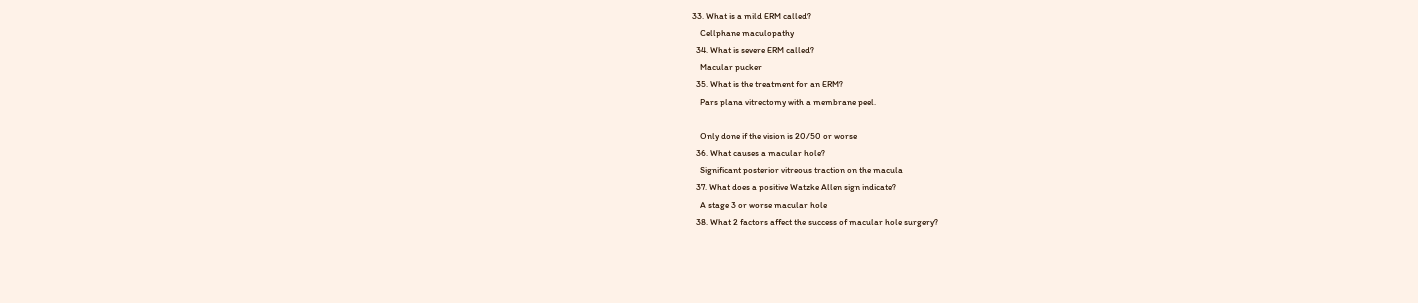33. What is a mild ERM called?
    Cellphane maculopathy
  34. What is severe ERM called?
    Macular pucker
  35. What is the treatment for an ERM?
    Pars plana vitrectomy with a membrane peel.

    Only done if the vision is 20/50 or worse
  36. What causes a macular hole?
    Significant posterior vitreous traction on the macula
  37. What does a positive Watzke Allen sign indicate?
    A stage 3 or worse macular hole
  38. What 2 factors affect the success of macular hole surgery?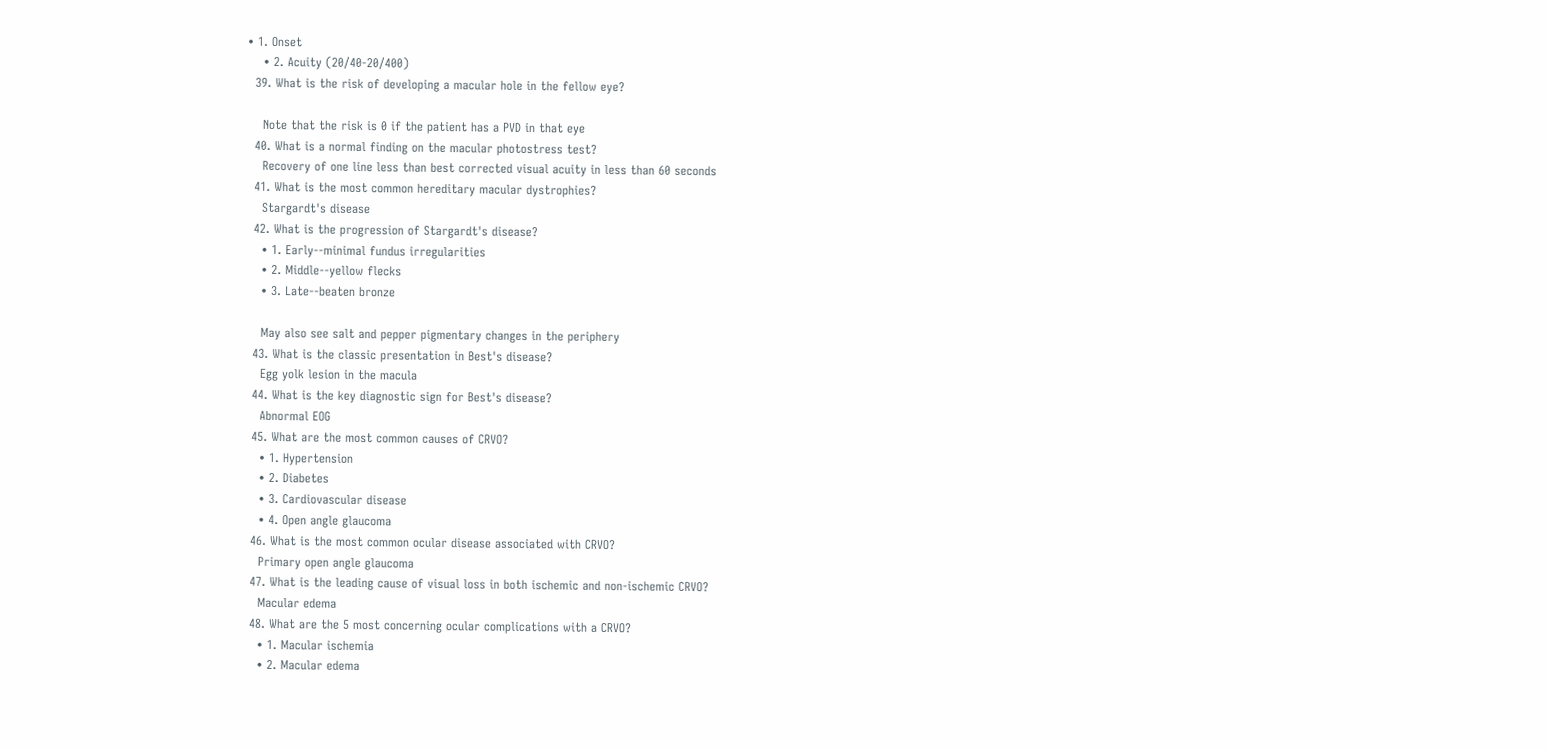• 1. Onset
    • 2. Acuity (20/40-20/400)
  39. What is the risk of developing a macular hole in the fellow eye?

    Note that the risk is 0 if the patient has a PVD in that eye
  40. What is a normal finding on the macular photostress test?
    Recovery of one line less than best corrected visual acuity in less than 60 seconds
  41. What is the most common hereditary macular dystrophies?
    Stargardt's disease
  42. What is the progression of Stargardt's disease?
    • 1. Early--minimal fundus irregularities
    • 2. Middle--yellow flecks
    • 3. Late--beaten bronze

    May also see salt and pepper pigmentary changes in the periphery
  43. What is the classic presentation in Best's disease?
    Egg yolk lesion in the macula
  44. What is the key diagnostic sign for Best's disease?
    Abnormal EOG
  45. What are the most common causes of CRVO?
    • 1. Hypertension
    • 2. Diabetes
    • 3. Cardiovascular disease
    • 4. Open angle glaucoma
  46. What is the most common ocular disease associated with CRVO?
    Primary open angle glaucoma
  47. What is the leading cause of visual loss in both ischemic and non-ischemic CRVO?
    Macular edema
  48. What are the 5 most concerning ocular complications with a CRVO?
    • 1. Macular ischemia
    • 2. Macular edema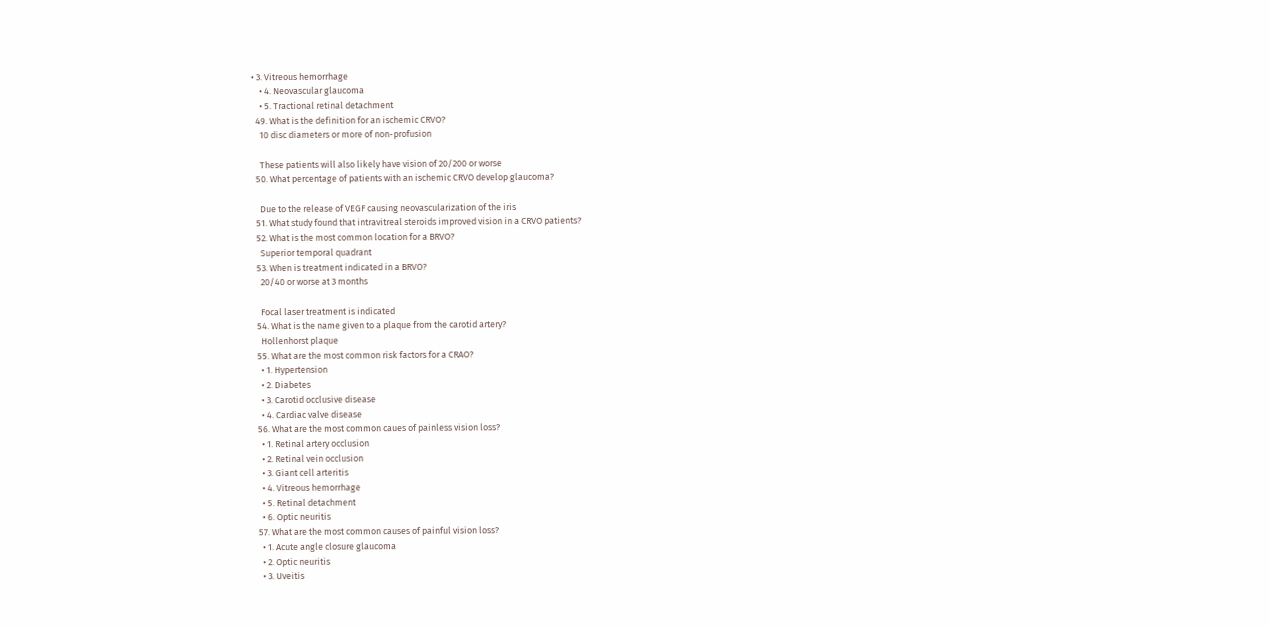• 3. Vitreous hemorrhage
    • 4. Neovascular glaucoma
    • 5. Tractional retinal detachment
  49. What is the definition for an ischemic CRVO?
    10 disc diameters or more of non-profusion

    These patients will also likely have vision of 20/200 or worse
  50. What percentage of patients with an ischemic CRVO develop glaucoma?

    Due to the release of VEGF causing neovascularization of the iris
  51. What study found that intravitreal steroids improved vision in a CRVO patients?
  52. What is the most common location for a BRVO?
    Superior temporal quadrant
  53. When is treatment indicated in a BRVO?
    20/40 or worse at 3 months

    Focal laser treatment is indicated
  54. What is the name given to a plaque from the carotid artery?
    Hollenhorst plaque
  55. What are the most common risk factors for a CRAO?
    • 1. Hypertension
    • 2. Diabetes
    • 3. Carotid occlusive disease
    • 4. Cardiac valve disease
  56. What are the most common caues of painless vision loss?
    • 1. Retinal artery occlusion
    • 2. Retinal vein occlusion
    • 3. Giant cell arteritis
    • 4. Vitreous hemorrhage
    • 5. Retinal detachment
    • 6. Optic neuritis
  57. What are the most common causes of painful vision loss?
    • 1. Acute angle closure glaucoma
    • 2. Optic neuritis
    • 3. Uveitis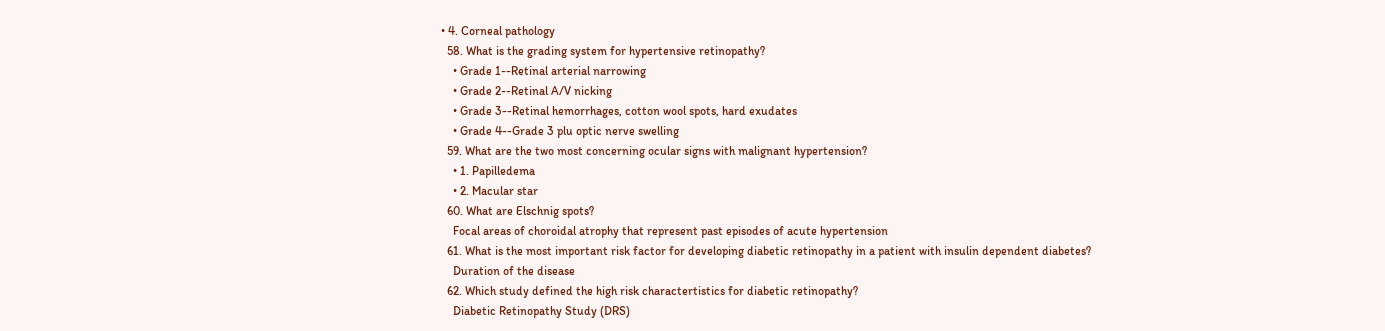• 4. Corneal pathology
  58. What is the grading system for hypertensive retinopathy?
    • Grade 1--Retinal arterial narrowing
    • Grade 2--Retinal A/V nicking
    • Grade 3--Retinal hemorrhages, cotton wool spots, hard exudates
    • Grade 4--Grade 3 plu optic nerve swelling
  59. What are the two most concerning ocular signs with malignant hypertension?
    • 1. Papilledema
    • 2. Macular star
  60. What are Elschnig spots?
    Focal areas of choroidal atrophy that represent past episodes of acute hypertension
  61. What is the most important risk factor for developing diabetic retinopathy in a patient with insulin dependent diabetes?
    Duration of the disease
  62. Which study defined the high risk charactertistics for diabetic retinopathy?
    Diabetic Retinopathy Study (DRS)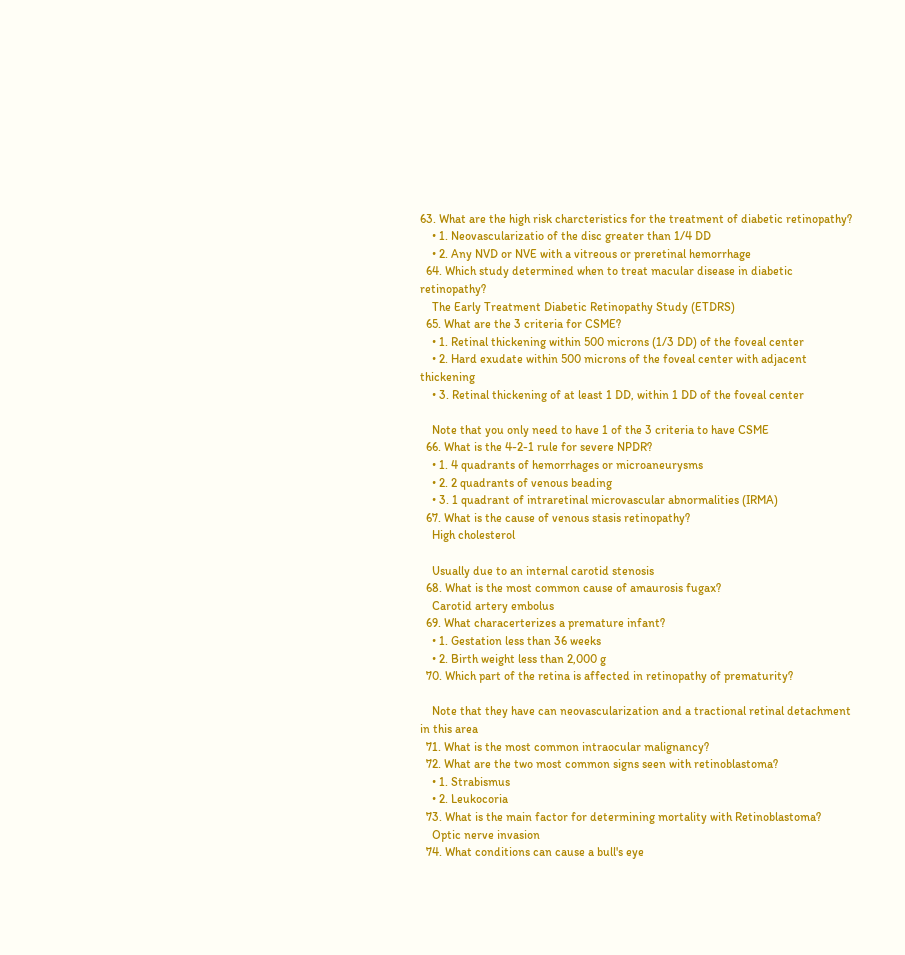63. What are the high risk charcteristics for the treatment of diabetic retinopathy?
    • 1. Neovascularizatio of the disc greater than 1/4 DD
    • 2. Any NVD or NVE with a vitreous or preretinal hemorrhage
  64. Which study determined when to treat macular disease in diabetic retinopathy?
    The Early Treatment Diabetic Retinopathy Study (ETDRS)
  65. What are the 3 criteria for CSME?
    • 1. Retinal thickening within 500 microns (1/3 DD) of the foveal center
    • 2. Hard exudate within 500 microns of the foveal center with adjacent thickening
    • 3. Retinal thickening of at least 1 DD, within 1 DD of the foveal center

    Note that you only need to have 1 of the 3 criteria to have CSME
  66. What is the 4-2-1 rule for severe NPDR?
    • 1. 4 quadrants of hemorrhages or microaneurysms
    • 2. 2 quadrants of venous beading
    • 3. 1 quadrant of intraretinal microvascular abnormalities (IRMA)
  67. What is the cause of venous stasis retinopathy?
    High cholesterol

    Usually due to an internal carotid stenosis
  68. What is the most common cause of amaurosis fugax?
    Carotid artery embolus
  69. What characerterizes a premature infant?
    • 1. Gestation less than 36 weeks
    • 2. Birth weight less than 2,000 g
  70. Which part of the retina is affected in retinopathy of prematurity?

    Note that they have can neovascularization and a tractional retinal detachment in this area
  71. What is the most common intraocular malignancy?
  72. What are the two most common signs seen with retinoblastoma?
    • 1. Strabismus
    • 2. Leukocoria
  73. What is the main factor for determining mortality with Retinoblastoma?
    Optic nerve invasion
  74. What conditions can cause a bull's eye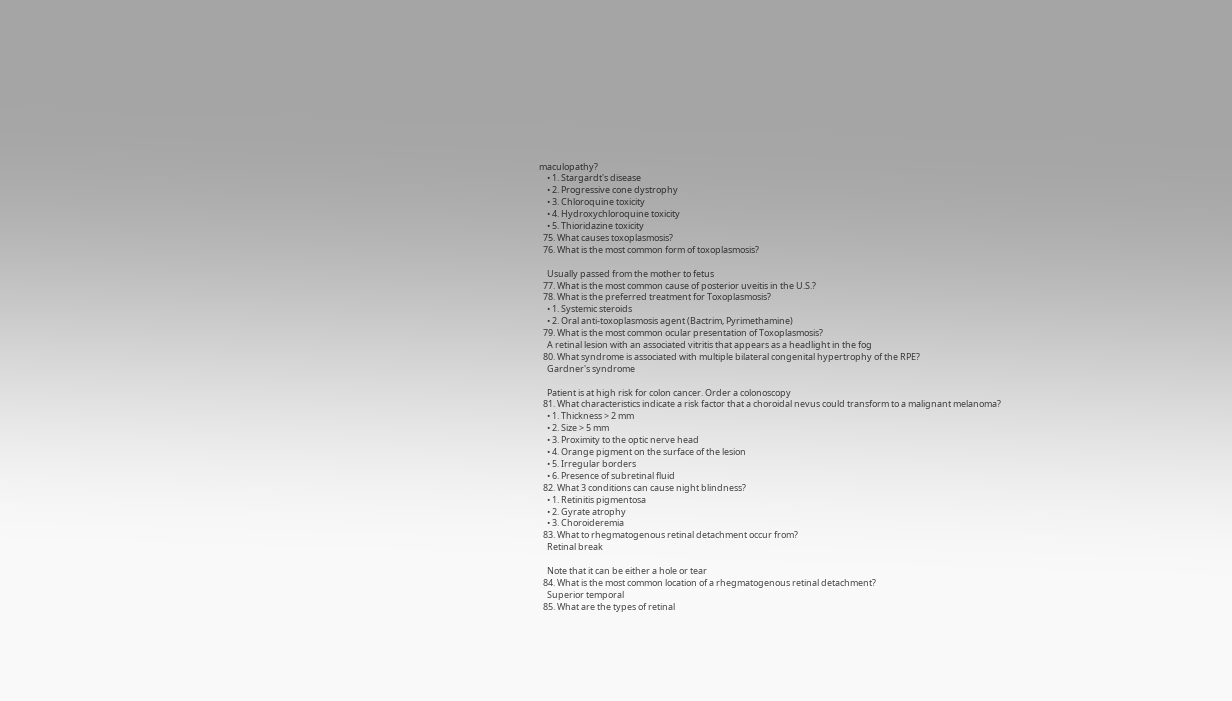maculopathy?
    • 1. Stargardt's disease
    • 2. Progressive cone dystrophy
    • 3. Chloroquine toxicity
    • 4. Hydroxychloroquine toxicity
    • 5. Thioridazine toxicity
  75. What causes toxoplasmosis?
  76. What is the most common form of toxoplasmosis?

    Usually passed from the mother to fetus
  77. What is the most common cause of posterior uveitis in the U.S.?
  78. What is the preferred treatment for Toxoplasmosis?
    • 1. Systemic steroids
    • 2. Oral anti-toxoplasmosis agent (Bactrim, Pyrimethamine)
  79. What is the most common ocular presentation of Toxoplasmosis?
    A retinal lesion with an associated vitritis that appears as a headlight in the fog
  80. What syndrome is associated with multiple bilateral congenital hypertrophy of the RPE?
    Gardner's syndrome

    Patient is at high risk for colon cancer. Order a colonoscopy
  81. What characteristics indicate a risk factor that a choroidal nevus could transform to a malignant melanoma?
    • 1. Thickness > 2 mm
    • 2. Size > 5 mm
    • 3. Proximity to the optic nerve head
    • 4. Orange pigment on the surface of the lesion
    • 5. Irregular borders
    • 6. Presence of subretinal fluid
  82. What 3 conditions can cause night blindness?
    • 1. Retinitis pigmentosa
    • 2. Gyrate atrophy
    • 3. Choroideremia
  83. What to rhegmatogenous retinal detachment occur from?
    Retinal break

    Note that it can be either a hole or tear
  84. What is the most common location of a rhegmatogenous retinal detachment?
    Superior temporal
  85. What are the types of retinal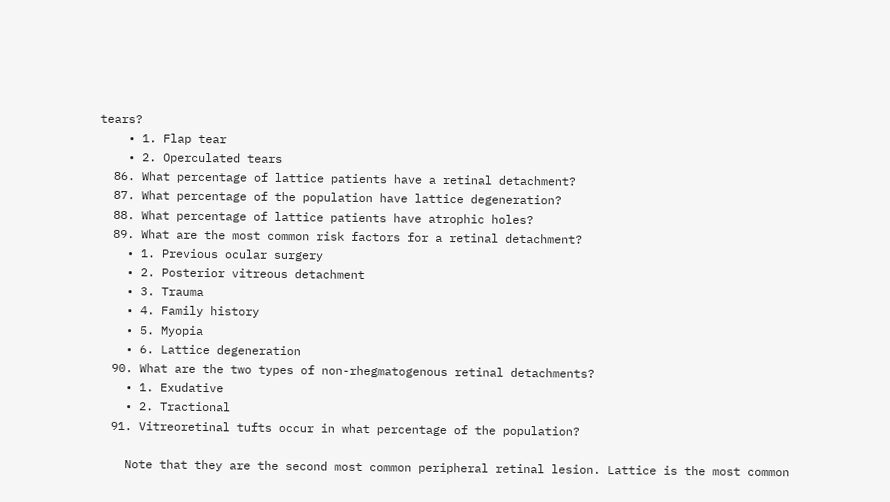tears?
    • 1. Flap tear
    • 2. Operculated tears
  86. What percentage of lattice patients have a retinal detachment?
  87. What percentage of the population have lattice degeneration?
  88. What percentage of lattice patients have atrophic holes?
  89. What are the most common risk factors for a retinal detachment?
    • 1. Previous ocular surgery
    • 2. Posterior vitreous detachment
    • 3. Trauma
    • 4. Family history
    • 5. Myopia
    • 6. Lattice degeneration
  90. What are the two types of non-rhegmatogenous retinal detachments?
    • 1. Exudative
    • 2. Tractional
  91. Vitreoretinal tufts occur in what percentage of the population?

    Note that they are the second most common peripheral retinal lesion. Lattice is the most common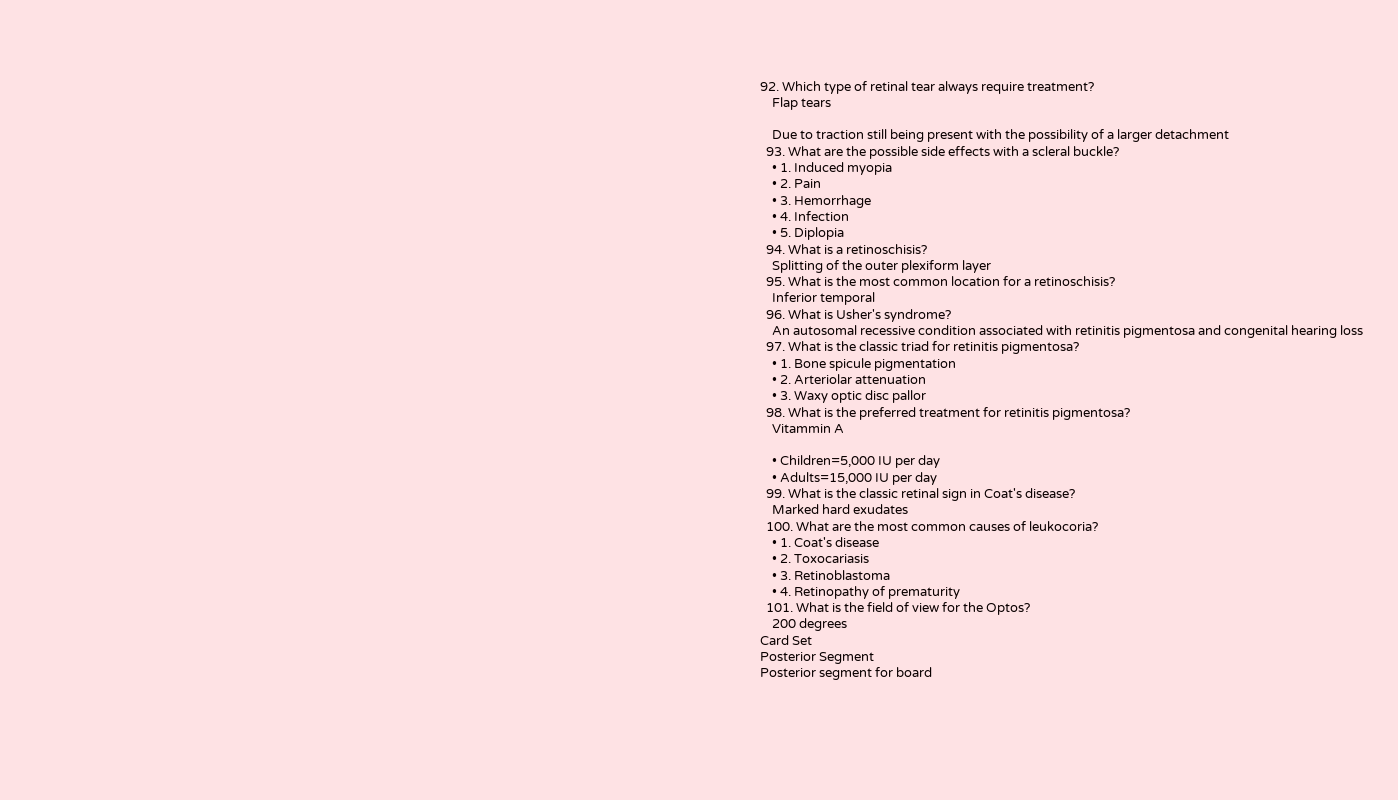92. Which type of retinal tear always require treatment?
    Flap tears

    Due to traction still being present with the possibility of a larger detachment
  93. What are the possible side effects with a scleral buckle?
    • 1. Induced myopia
    • 2. Pain
    • 3. Hemorrhage
    • 4. Infection
    • 5. Diplopia
  94. What is a retinoschisis?
    Splitting of the outer plexiform layer
  95. What is the most common location for a retinoschisis?
    Inferior temporal
  96. What is Usher's syndrome?
    An autosomal recessive condition associated with retinitis pigmentosa and congenital hearing loss
  97. What is the classic triad for retinitis pigmentosa?
    • 1. Bone spicule pigmentation
    • 2. Arteriolar attenuation
    • 3. Waxy optic disc pallor
  98. What is the preferred treatment for retinitis pigmentosa?
    Vitammin A

    • Children=5,000 IU per day
    • Adults=15,000 IU per day
  99. What is the classic retinal sign in Coat's disease?
    Marked hard exudates
  100. What are the most common causes of leukocoria?
    • 1. Coat's disease
    • 2. Toxocariasis
    • 3. Retinoblastoma
    • 4. Retinopathy of prematurity
  101. What is the field of view for the Optos?
    200 degrees
Card Set
Posterior Segment
Posterior segment for board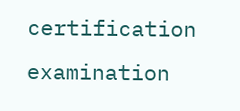certification examination